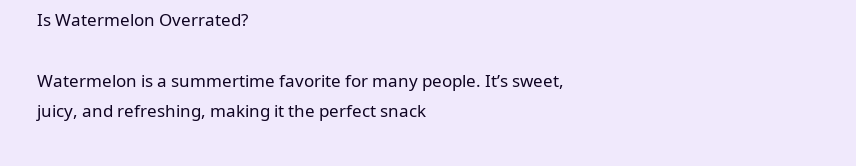Is Watermelon Overrated?

Watermelon is a summertime favorite for many people. It’s sweet, juicy, and refreshing, making it the perfect snack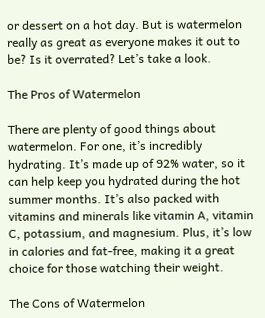or dessert on a hot day. But is watermelon really as great as everyone makes it out to be? Is it overrated? Let’s take a look.

The Pros of Watermelon

There are plenty of good things about watermelon. For one, it’s incredibly hydrating. It’s made up of 92% water, so it can help keep you hydrated during the hot summer months. It’s also packed with vitamins and minerals like vitamin A, vitamin C, potassium, and magnesium. Plus, it’s low in calories and fat-free, making it a great choice for those watching their weight.

The Cons of Watermelon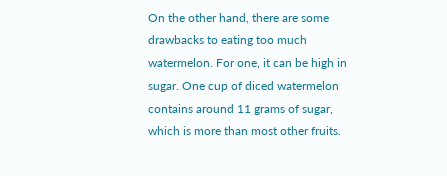On the other hand, there are some drawbacks to eating too much watermelon. For one, it can be high in sugar. One cup of diced watermelon contains around 11 grams of sugar, which is more than most other fruits.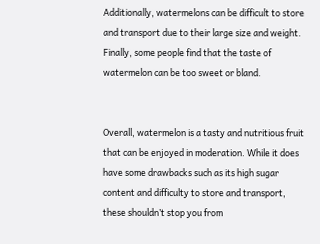Additionally, watermelons can be difficult to store and transport due to their large size and weight. Finally, some people find that the taste of watermelon can be too sweet or bland.


Overall, watermelon is a tasty and nutritious fruit that can be enjoyed in moderation. While it does have some drawbacks such as its high sugar content and difficulty to store and transport, these shouldn’t stop you from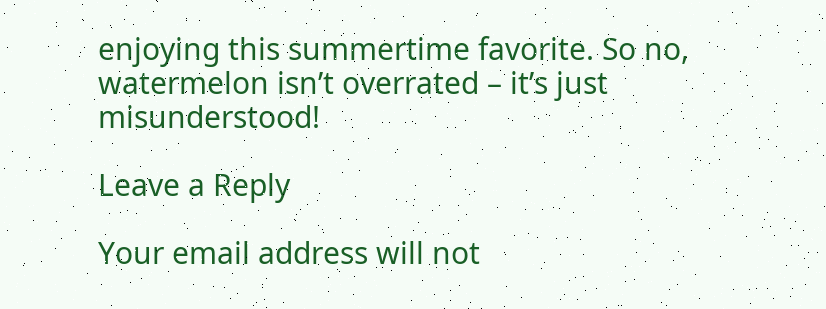enjoying this summertime favorite. So no, watermelon isn’t overrated – it’s just misunderstood!

Leave a Reply

Your email address will not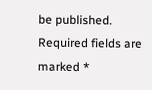be published. Required fields are marked *